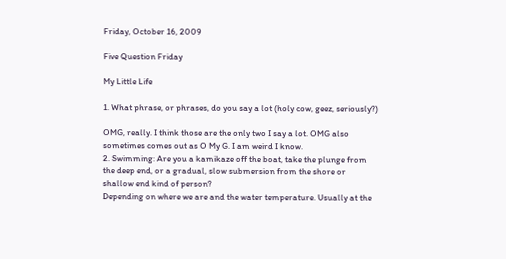Friday, October 16, 2009

Five Question Friday

My Little Life

1. What phrase, or phrases, do you say a lot (holy cow, geez, seriously?)

OMG, really. I think those are the only two I say a lot. OMG also sometimes comes out as O My G. I am weird I know.
2. Swimming: Are you a kamikaze off the boat, take the plunge from the deep end, or a gradual, slow submersion from the shore or shallow end kind of person?
Depending on where we are and the water temperature. Usually at the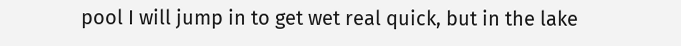pool I will jump in to get wet real quick, but in the lake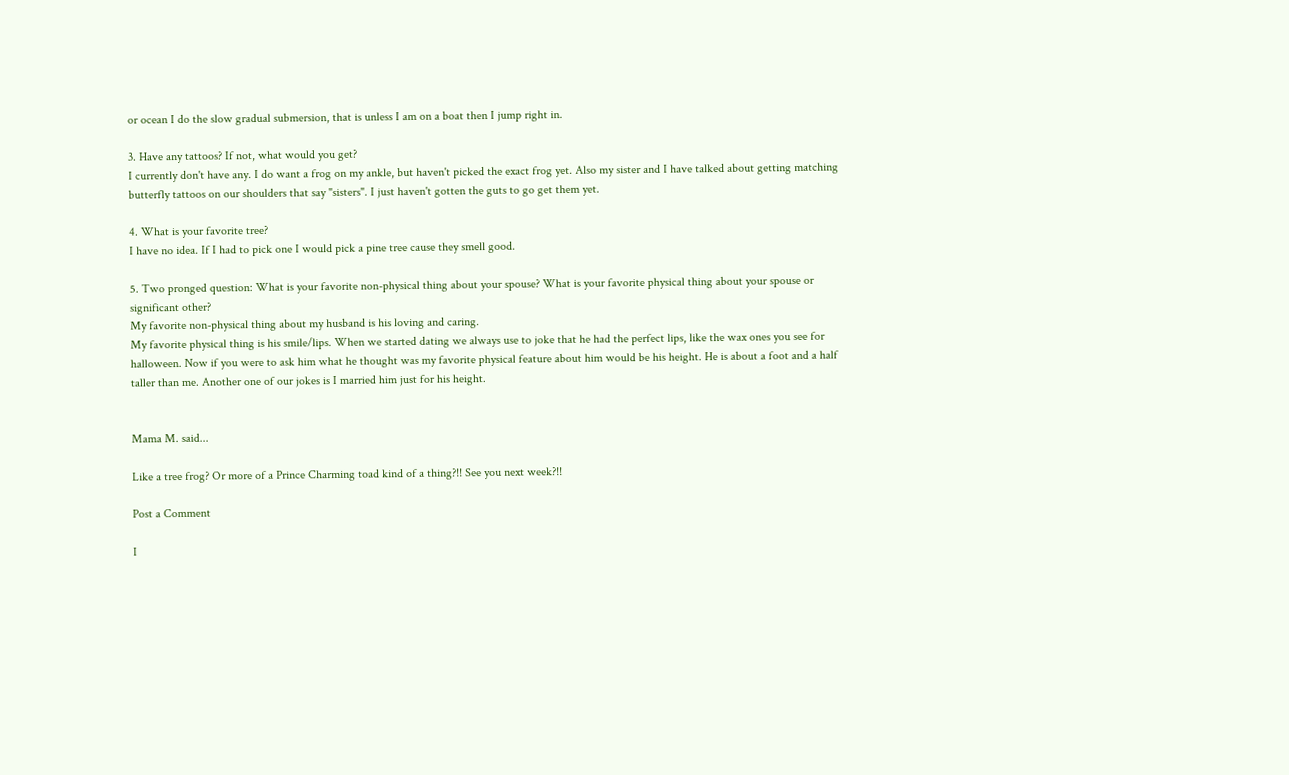or ocean I do the slow gradual submersion, that is unless I am on a boat then I jump right in.

3. Have any tattoos? If not, what would you get?
I currently don't have any. I do want a frog on my ankle, but haven't picked the exact frog yet. Also my sister and I have talked about getting matching butterfly tattoos on our shoulders that say "sisters". I just haven't gotten the guts to go get them yet.

4. What is your favorite tree?
I have no idea. If I had to pick one I would pick a pine tree cause they smell good.

5. Two pronged question: What is your favorite non-physical thing about your spouse? What is your favorite physical thing about your spouse or significant other?
My favorite non-physical thing about my husband is his loving and caring.
My favorite physical thing is his smile/lips. When we started dating we always use to joke that he had the perfect lips, like the wax ones you see for halloween. Now if you were to ask him what he thought was my favorite physical feature about him would be his height. He is about a foot and a half taller than me. Another one of our jokes is I married him just for his height.


Mama M. said...

Like a tree frog? Or more of a Prince Charming toad kind of a thing?!! See you next week?!!

Post a Comment

I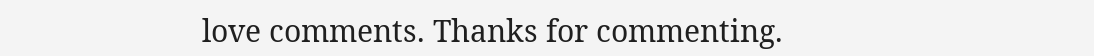love comments. Thanks for commenting.